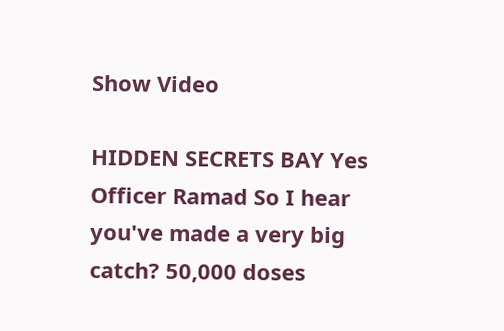Show Video

HIDDEN SECRETS BAY Yes Officer Ramad So I hear you've made a very big catch? 50,000 doses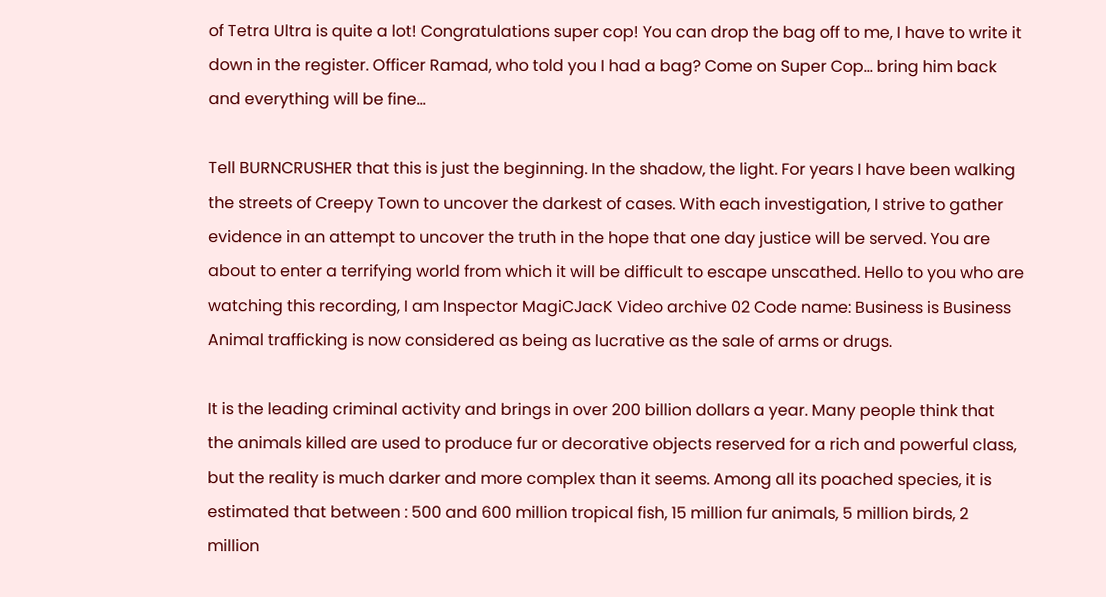of Tetra Ultra is quite a lot! Congratulations super cop! You can drop the bag off to me, I have to write it down in the register. Officer Ramad, who told you I had a bag? Come on Super Cop... bring him back and everything will be fine...

Tell BURNCRUSHER that this is just the beginning. In the shadow, the light. For years I have been walking the streets of Creepy Town to uncover the darkest of cases. With each investigation, I strive to gather evidence in an attempt to uncover the truth in the hope that one day justice will be served. You are about to enter a terrifying world from which it will be difficult to escape unscathed. Hello to you who are watching this recording, I am Inspector MagiCJacK Video archive 02 Code name: Business is Business Animal trafficking is now considered as being as lucrative as the sale of arms or drugs.

It is the leading criminal activity and brings in over 200 billion dollars a year. Many people think that the animals killed are used to produce fur or decorative objects reserved for a rich and powerful class, but the reality is much darker and more complex than it seems. Among all its poached species, it is estimated that between : 500 and 600 million tropical fish, 15 million fur animals, 5 million birds, 2 million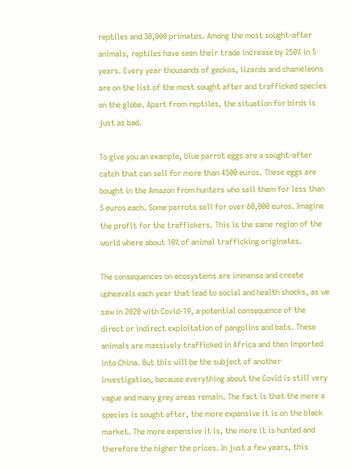reptiles and 30,000 primates. Among the most sought-after animals, reptiles have seen their trade increase by 250% in 5 years. Every year thousands of geckos, lizards and chameleons are on the list of the most sought after and trafficked species on the globe. Apart from reptiles, the situation for birds is just as bad.

To give you an example, blue parrot eggs are a sought-after catch that can sell for more than 4500 euros. These eggs are bought in the Amazon from hunters who sell them for less than 5 euros each. Some parrots sell for over 60,000 euros. Imagine the profit for the traffickers. This is the same region of the world where about 10% of animal trafficking originates.

The consequences on ecosystems are immense and create upheavals each year that lead to social and health shocks, as we saw in 2020 with Covid-19, a potential consequence of the direct or indirect exploitation of pangolins and bats. These animals are massively trafficked in Africa and then imported into China. But this will be the subject of another investigation, because everything about the Covid is still very vague and many grey areas remain. The fact is that the more a species is sought after, the more expensive it is on the black market. The more expensive it is, the more it is hunted and therefore the higher the prices. In just a few years, this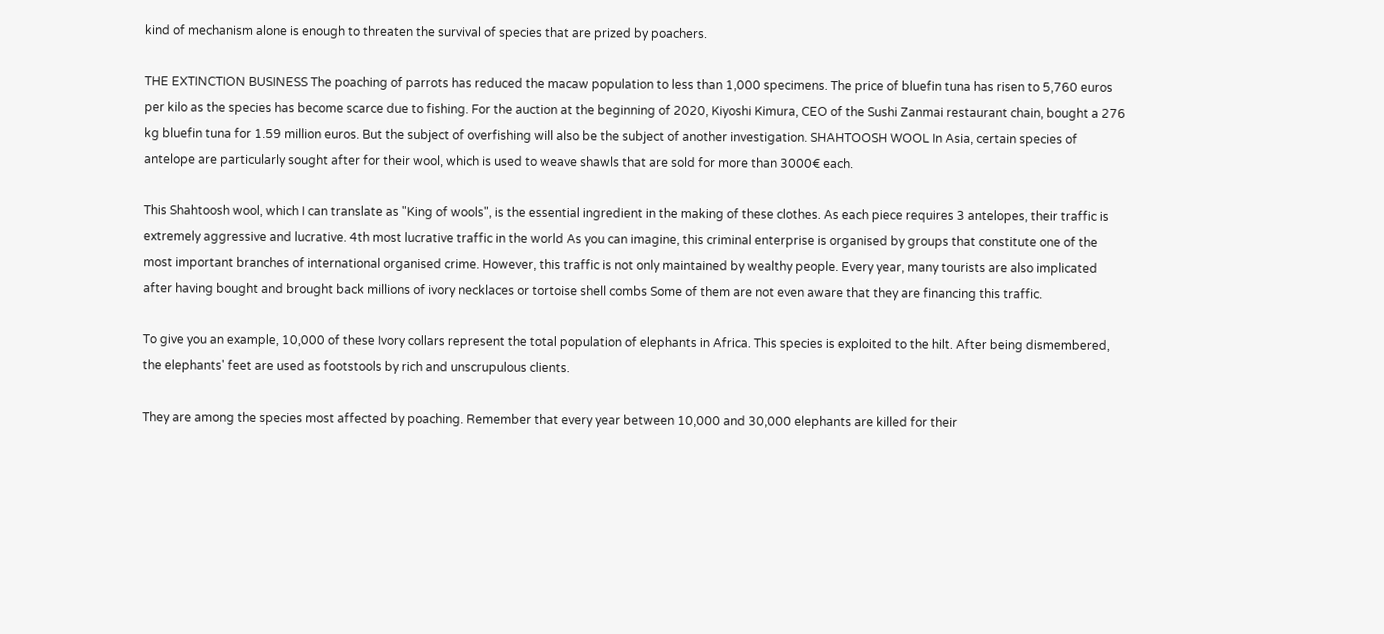kind of mechanism alone is enough to threaten the survival of species that are prized by poachers.

THE EXTINCTION BUSINESS The poaching of parrots has reduced the macaw population to less than 1,000 specimens. The price of bluefin tuna has risen to 5,760 euros per kilo as the species has become scarce due to fishing. For the auction at the beginning of 2020, Kiyoshi Kimura, CEO of the Sushi Zanmai restaurant chain, bought a 276 kg bluefin tuna for 1.59 million euros. But the subject of overfishing will also be the subject of another investigation. SHAHTOOSH WOOL In Asia, certain species of antelope are particularly sought after for their wool, which is used to weave shawls that are sold for more than 3000€ each.

This Shahtoosh wool, which I can translate as "King of wools", is the essential ingredient in the making of these clothes. As each piece requires 3 antelopes, their traffic is extremely aggressive and lucrative. 4th most lucrative traffic in the world As you can imagine, this criminal enterprise is organised by groups that constitute one of the most important branches of international organised crime. However, this traffic is not only maintained by wealthy people. Every year, many tourists are also implicated after having bought and brought back millions of ivory necklaces or tortoise shell combs Some of them are not even aware that they are financing this traffic.

To give you an example, 10,000 of these Ivory collars represent the total population of elephants in Africa. This species is exploited to the hilt. After being dismembered, the elephants' feet are used as footstools by rich and unscrupulous clients.

They are among the species most affected by poaching. Remember that every year between 10,000 and 30,000 elephants are killed for their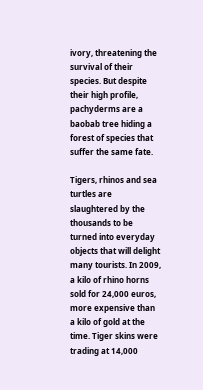ivory, threatening the survival of their species. But despite their high profile, pachyderms are a baobab tree hiding a forest of species that suffer the same fate.

Tigers, rhinos and sea turtles are slaughtered by the thousands to be turned into everyday objects that will delight many tourists. In 2009, a kilo of rhino horns sold for 24,000 euros, more expensive than a kilo of gold at the time. Tiger skins were trading at 14,000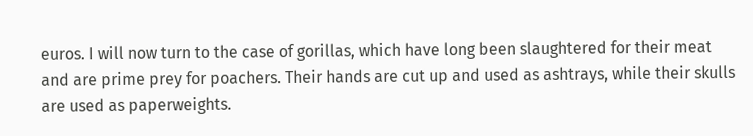euros. I will now turn to the case of gorillas, which have long been slaughtered for their meat and are prime prey for poachers. Their hands are cut up and used as ashtrays, while their skulls are used as paperweights.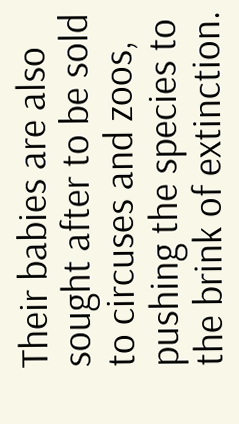Their babies are also sought after to be sold to circuses and zoos, pushing the species to the brink of extinction.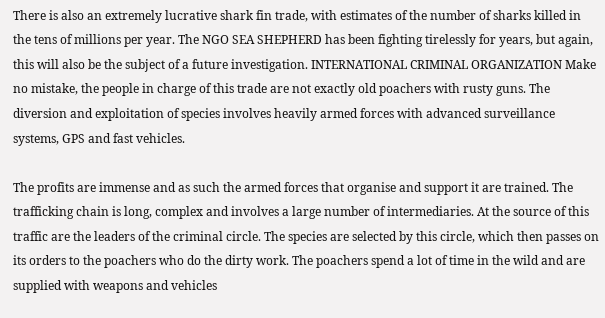There is also an extremely lucrative shark fin trade, with estimates of the number of sharks killed in the tens of millions per year. The NGO SEA SHEPHERD has been fighting tirelessly for years, but again, this will also be the subject of a future investigation. INTERNATIONAL CRIMINAL ORGANIZATION Make no mistake, the people in charge of this trade are not exactly old poachers with rusty guns. The diversion and exploitation of species involves heavily armed forces with advanced surveillance systems, GPS and fast vehicles.

The profits are immense and as such the armed forces that organise and support it are trained. The trafficking chain is long, complex and involves a large number of intermediaries. At the source of this traffic are the leaders of the criminal circle. The species are selected by this circle, which then passes on its orders to the poachers who do the dirty work. The poachers spend a lot of time in the wild and are supplied with weapons and vehicles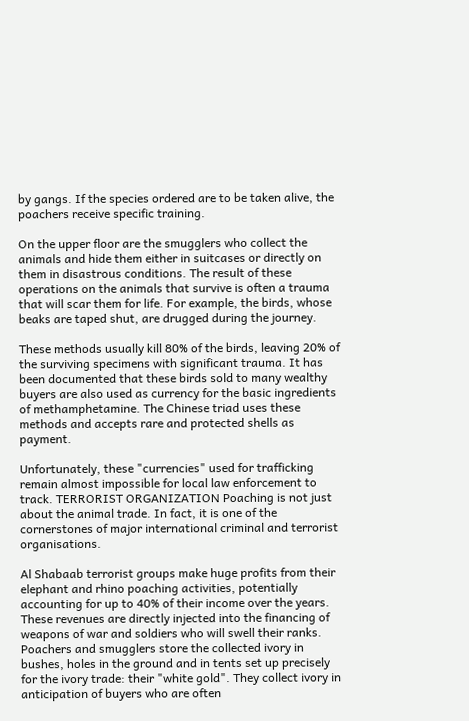by gangs. If the species ordered are to be taken alive, the poachers receive specific training.

On the upper floor are the smugglers who collect the animals and hide them either in suitcases or directly on them in disastrous conditions. The result of these operations on the animals that survive is often a trauma that will scar them for life. For example, the birds, whose beaks are taped shut, are drugged during the journey.

These methods usually kill 80% of the birds, leaving 20% of the surviving specimens with significant trauma. It has been documented that these birds sold to many wealthy buyers are also used as currency for the basic ingredients of methamphetamine. The Chinese triad uses these methods and accepts rare and protected shells as payment.

Unfortunately, these "currencies" used for trafficking remain almost impossible for local law enforcement to track. TERRORIST ORGANIZATION Poaching is not just about the animal trade. In fact, it is one of the cornerstones of major international criminal and terrorist organisations.

Al Shabaab terrorist groups make huge profits from their elephant and rhino poaching activities, potentially accounting for up to 40% of their income over the years. These revenues are directly injected into the financing of weapons of war and soldiers who will swell their ranks. Poachers and smugglers store the collected ivory in bushes, holes in the ground and in tents set up precisely for the ivory trade: their "white gold". They collect ivory in anticipation of buyers who are often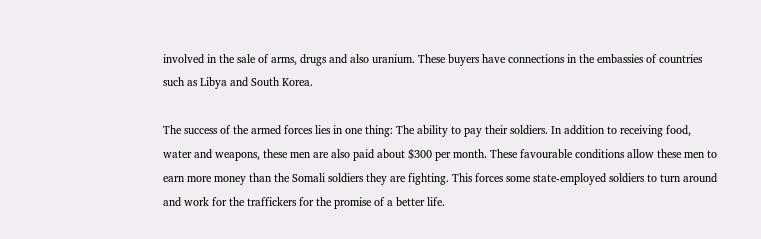involved in the sale of arms, drugs and also uranium. These buyers have connections in the embassies of countries such as Libya and South Korea.

The success of the armed forces lies in one thing: The ability to pay their soldiers. In addition to receiving food, water and weapons, these men are also paid about $300 per month. These favourable conditions allow these men to earn more money than the Somali soldiers they are fighting. This forces some state-employed soldiers to turn around and work for the traffickers for the promise of a better life.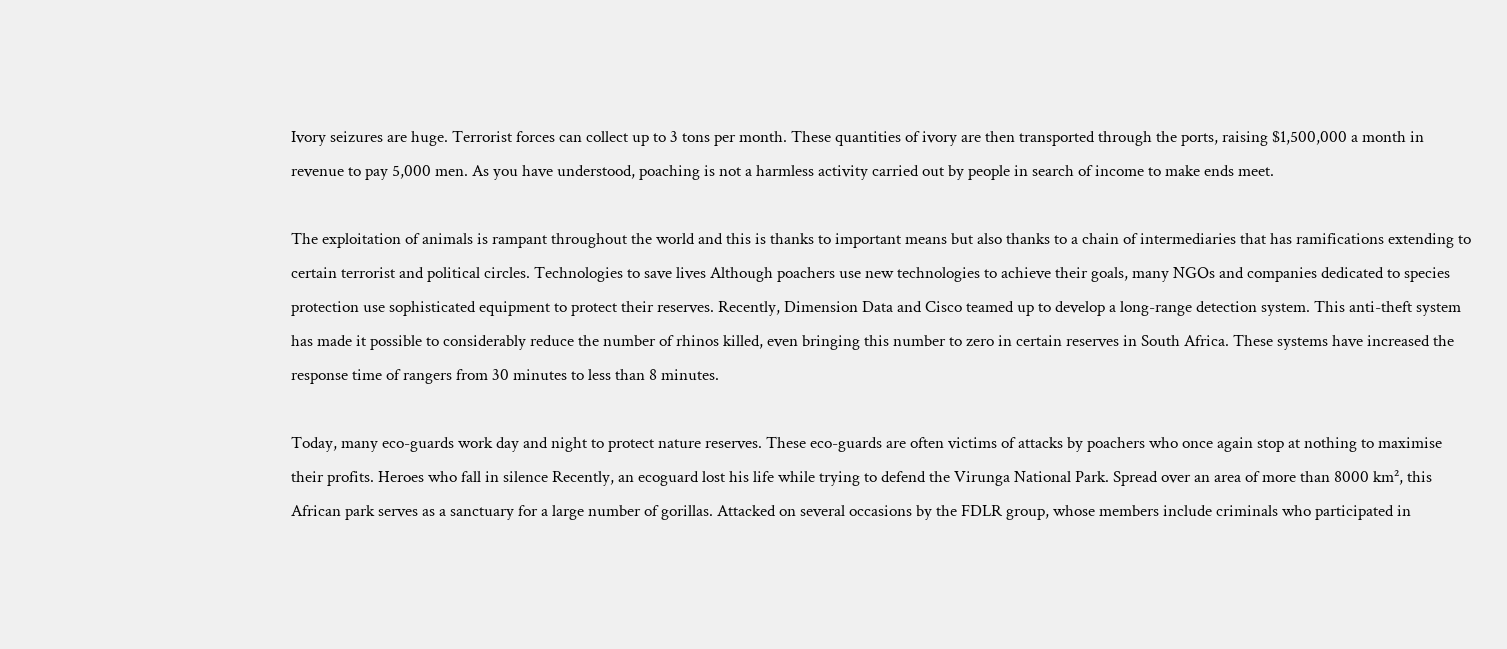Ivory seizures are huge. Terrorist forces can collect up to 3 tons per month. These quantities of ivory are then transported through the ports, raising $1,500,000 a month in revenue to pay 5,000 men. As you have understood, poaching is not a harmless activity carried out by people in search of income to make ends meet.

The exploitation of animals is rampant throughout the world and this is thanks to important means but also thanks to a chain of intermediaries that has ramifications extending to certain terrorist and political circles. Technologies to save lives Although poachers use new technologies to achieve their goals, many NGOs and companies dedicated to species protection use sophisticated equipment to protect their reserves. Recently, Dimension Data and Cisco teamed up to develop a long-range detection system. This anti-theft system has made it possible to considerably reduce the number of rhinos killed, even bringing this number to zero in certain reserves in South Africa. These systems have increased the response time of rangers from 30 minutes to less than 8 minutes.

Today, many eco-guards work day and night to protect nature reserves. These eco-guards are often victims of attacks by poachers who once again stop at nothing to maximise their profits. Heroes who fall in silence Recently, an ecoguard lost his life while trying to defend the Virunga National Park. Spread over an area of more than 8000 km², this African park serves as a sanctuary for a large number of gorillas. Attacked on several occasions by the FDLR group, whose members include criminals who participated in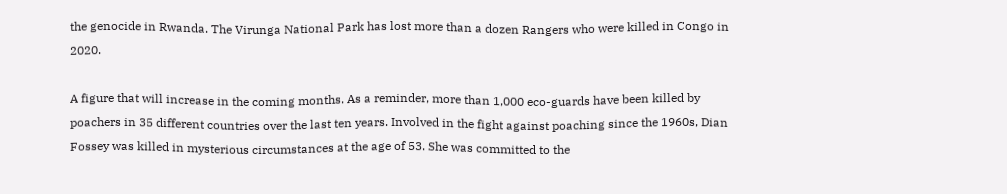the genocide in Rwanda. The Virunga National Park has lost more than a dozen Rangers who were killed in Congo in 2020.

A figure that will increase in the coming months. As a reminder, more than 1,000 eco-guards have been killed by poachers in 35 different countries over the last ten years. Involved in the fight against poaching since the 1960s, Dian Fossey was killed in mysterious circumstances at the age of 53. She was committed to the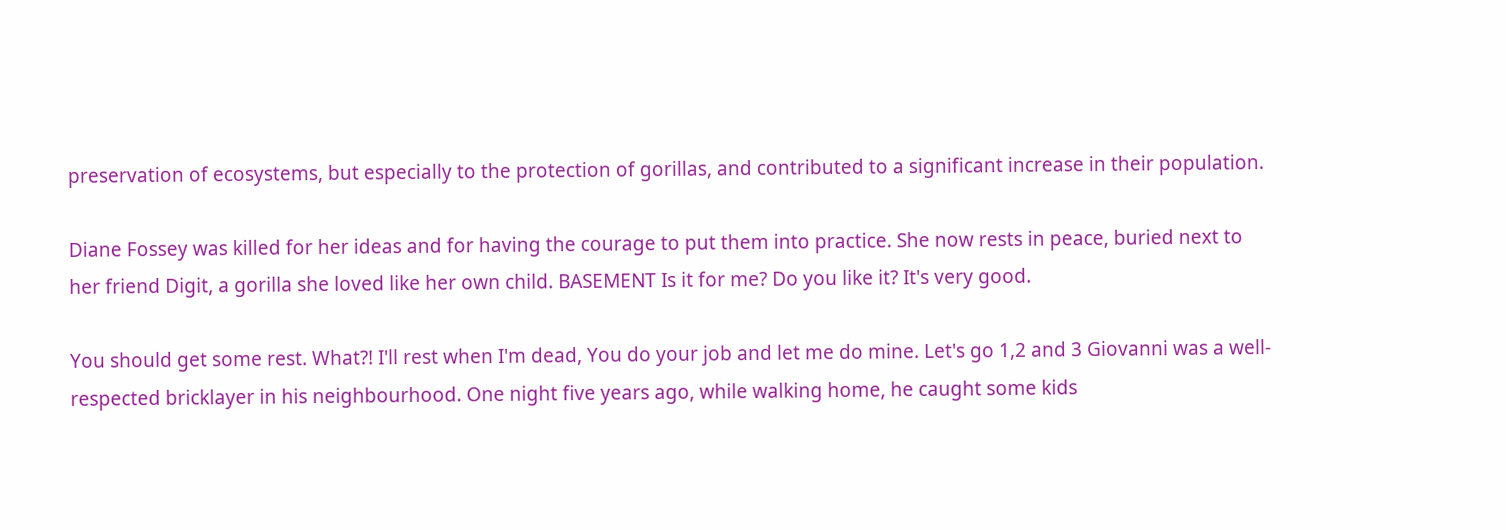preservation of ecosystems, but especially to the protection of gorillas, and contributed to a significant increase in their population.

Diane Fossey was killed for her ideas and for having the courage to put them into practice. She now rests in peace, buried next to her friend Digit, a gorilla she loved like her own child. BASEMENT Is it for me? Do you like it? It's very good.

You should get some rest. What?! I'll rest when I'm dead, You do your job and let me do mine. Let's go 1,2 and 3 Giovanni was a well-respected bricklayer in his neighbourhood. One night five years ago, while walking home, he caught some kids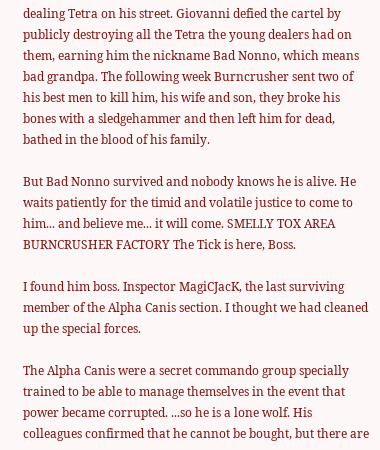dealing Tetra on his street. Giovanni defied the cartel by publicly destroying all the Tetra the young dealers had on them, earning him the nickname Bad Nonno, which means bad grandpa. The following week Burncrusher sent two of his best men to kill him, his wife and son, they broke his bones with a sledgehammer and then left him for dead, bathed in the blood of his family.

But Bad Nonno survived and nobody knows he is alive. He waits patiently for the timid and volatile justice to come to him... and believe me... it will come. SMELLY TOX AREA BURNCRUSHER FACTORY The Tick is here, Boss.

I found him boss. Inspector MagiCJacK, the last surviving member of the Alpha Canis section. I thought we had cleaned up the special forces.

The Alpha Canis were a secret commando group specially trained to be able to manage themselves in the event that power became corrupted. ...so he is a lone wolf. His colleagues confirmed that he cannot be bought, but there are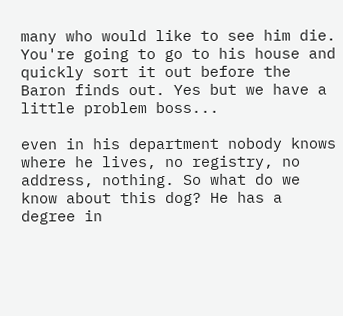many who would like to see him die. You're going to go to his house and quickly sort it out before the Baron finds out. Yes but we have a little problem boss...

even in his department nobody knows where he lives, no registry, no address, nothing. So what do we know about this dog? He has a degree in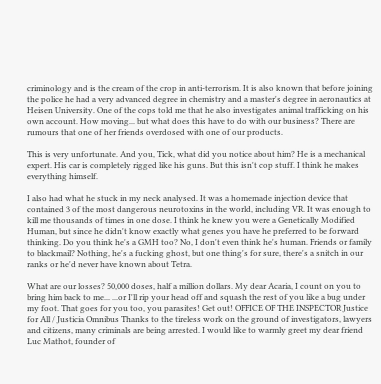criminology and is the cream of the crop in anti-terrorism. It is also known that before joining the police he had a very advanced degree in chemistry and a master's degree in aeronautics at Heisen University. One of the cops told me that he also investigates animal trafficking on his own account. How moving... but what does this have to do with our business? There are rumours that one of her friends overdosed with one of our products.

This is very unfortunate. And you, Tick, what did you notice about him? He is a mechanical expert. His car is completely rigged like his guns. But this isn't cop stuff. I think he makes everything himself.

I also had what he stuck in my neck analysed. It was a homemade injection device that contained 3 of the most dangerous neurotoxins in the world, including VR. It was enough to kill me thousands of times in one dose. I think he knew you were a Genetically Modified Human, but since he didn't know exactly what genes you have he preferred to be forward thinking. Do you think he's a GMH too? No, I don't even think he's human. Friends or family to blackmail? Nothing, he's a fucking ghost, but one thing's for sure, there's a snitch in our ranks or he'd never have known about Tetra.

What are our losses? 50,000 doses, half a million dollars. My dear Acaria, I count on you to bring him back to me... ...or I'll rip your head off and squash the rest of you like a bug under my foot. That goes for you too, you parasites! Get out! OFFICE OF THE INSPECTOR Justice for All / Justicia Omnibus Thanks to the tireless work on the ground of investigators, lawyers and citizens, many criminals are being arrested. I would like to warmly greet my dear friend Luc Mathot, founder of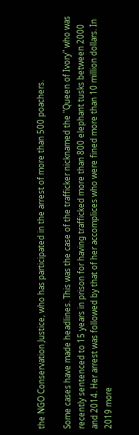the NGO Conservation Justice, who has participated in the arrest of more than 500 poachers.

Some cases have made headlines. This was the case of the trafficker nicknamed the "Queen of Ivory" who was recently sentenced to 15 years in prison for having trafficked more than 800 elephant tusks between 2000 and 2014. Her arrest was followed by that of her accomplices who were fined more than 10 million dollars. In 2019 more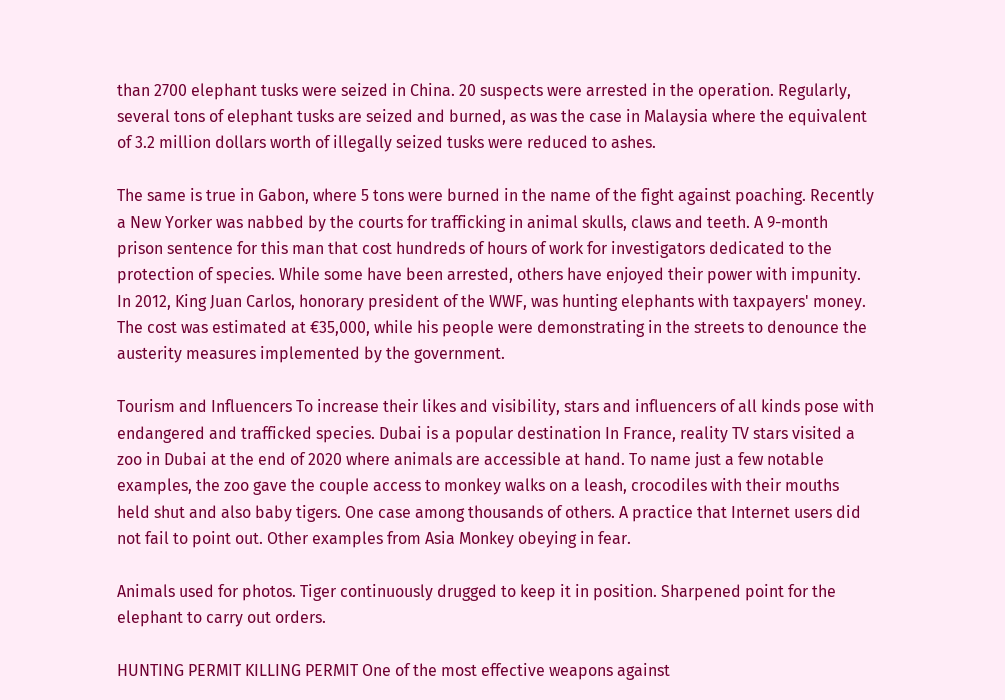than 2700 elephant tusks were seized in China. 20 suspects were arrested in the operation. Regularly, several tons of elephant tusks are seized and burned, as was the case in Malaysia where the equivalent of 3.2 million dollars worth of illegally seized tusks were reduced to ashes.

The same is true in Gabon, where 5 tons were burned in the name of the fight against poaching. Recently a New Yorker was nabbed by the courts for trafficking in animal skulls, claws and teeth. A 9-month prison sentence for this man that cost hundreds of hours of work for investigators dedicated to the protection of species. While some have been arrested, others have enjoyed their power with impunity. In 2012, King Juan Carlos, honorary president of the WWF, was hunting elephants with taxpayers' money. The cost was estimated at €35,000, while his people were demonstrating in the streets to denounce the austerity measures implemented by the government.

Tourism and Influencers To increase their likes and visibility, stars and influencers of all kinds pose with endangered and trafficked species. Dubai is a popular destination In France, reality TV stars visited a zoo in Dubai at the end of 2020 where animals are accessible at hand. To name just a few notable examples, the zoo gave the couple access to monkey walks on a leash, crocodiles with their mouths held shut and also baby tigers. One case among thousands of others. A practice that Internet users did not fail to point out. Other examples from Asia Monkey obeying in fear.

Animals used for photos. Tiger continuously drugged to keep it in position. Sharpened point for the elephant to carry out orders.

HUNTING PERMIT KILLING PERMIT One of the most effective weapons against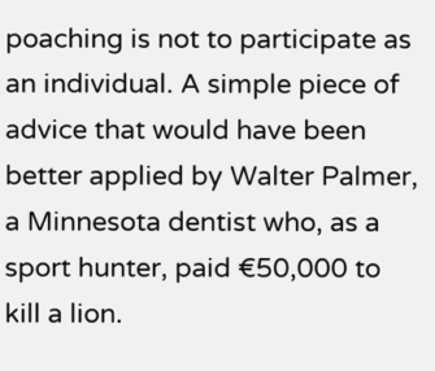poaching is not to participate as an individual. A simple piece of advice that would have been better applied by Walter Palmer, a Minnesota dentist who, as a sport hunter, paid €50,000 to kill a lion.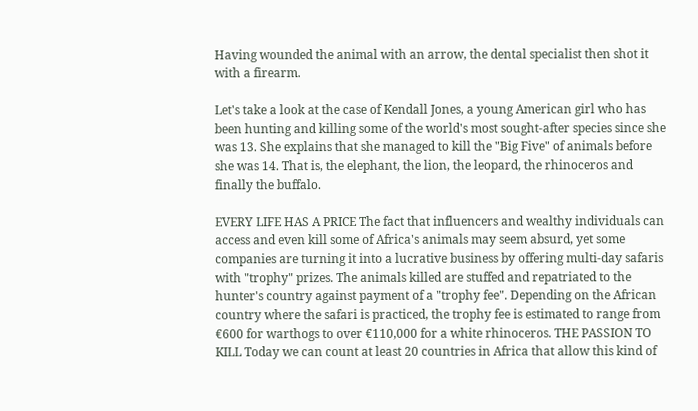Having wounded the animal with an arrow, the dental specialist then shot it with a firearm.

Let's take a look at the case of Kendall Jones, a young American girl who has been hunting and killing some of the world's most sought-after species since she was 13. She explains that she managed to kill the "Big Five" of animals before she was 14. That is, the elephant, the lion, the leopard, the rhinoceros and finally the buffalo.

EVERY LIFE HAS A PRICE The fact that influencers and wealthy individuals can access and even kill some of Africa's animals may seem absurd, yet some companies are turning it into a lucrative business by offering multi-day safaris with "trophy" prizes. The animals killed are stuffed and repatriated to the hunter's country against payment of a "trophy fee". Depending on the African country where the safari is practiced, the trophy fee is estimated to range from €600 for warthogs to over €110,000 for a white rhinoceros. THE PASSION TO KILL Today we can count at least 20 countries in Africa that allow this kind of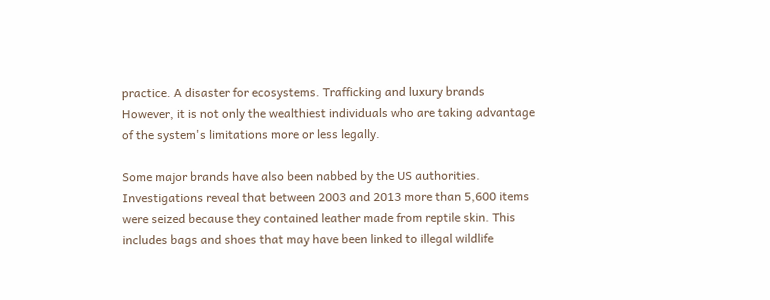practice. A disaster for ecosystems. Trafficking and luxury brands However, it is not only the wealthiest individuals who are taking advantage of the system's limitations more or less legally.

Some major brands have also been nabbed by the US authorities. Investigations reveal that between 2003 and 2013 more than 5,600 items were seized because they contained leather made from reptile skin. This includes bags and shoes that may have been linked to illegal wildlife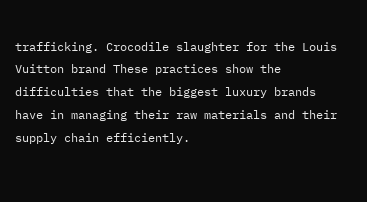trafficking. Crocodile slaughter for the Louis Vuitton brand These practices show the difficulties that the biggest luxury brands have in managing their raw materials and their supply chain efficiently.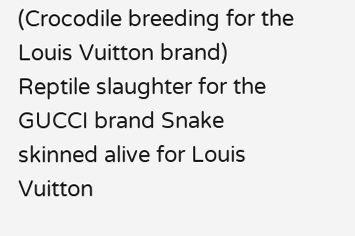(Crocodile breeding for the Louis Vuitton brand) Reptile slaughter for the GUCCI brand Snake skinned alive for Louis Vuitton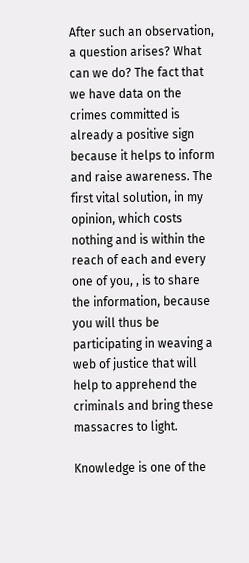After such an observation, a question arises? What can we do? The fact that we have data on the crimes committed is already a positive sign because it helps to inform and raise awareness. The first vital solution, in my opinion, which costs nothing and is within the reach of each and every one of you, , is to share the information, because you will thus be participating in weaving a web of justice that will help to apprehend the criminals and bring these massacres to light.

Knowledge is one of the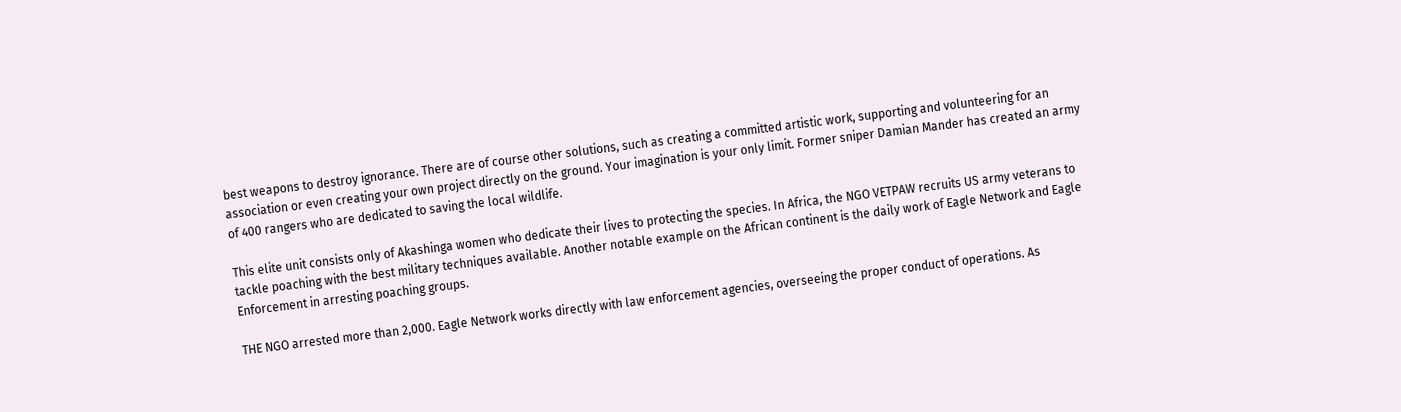best weapons to destroy ignorance. There are of course other solutions, such as creating a committed artistic work, supporting and volunteering for an association or even creating your own project directly on the ground. Your imagination is your only limit. Former sniper Damian Mander has created an army of 400 rangers who are dedicated to saving the local wildlife.

This elite unit consists only of Akashinga women who dedicate their lives to protecting the species. In Africa, the NGO VETPAW recruits US army veterans to tackle poaching with the best military techniques available. Another notable example on the African continent is the daily work of Eagle Network and Eagle Enforcement in arresting poaching groups.

THE NGO arrested more than 2,000. Eagle Network works directly with law enforcement agencies, overseeing the proper conduct of operations. As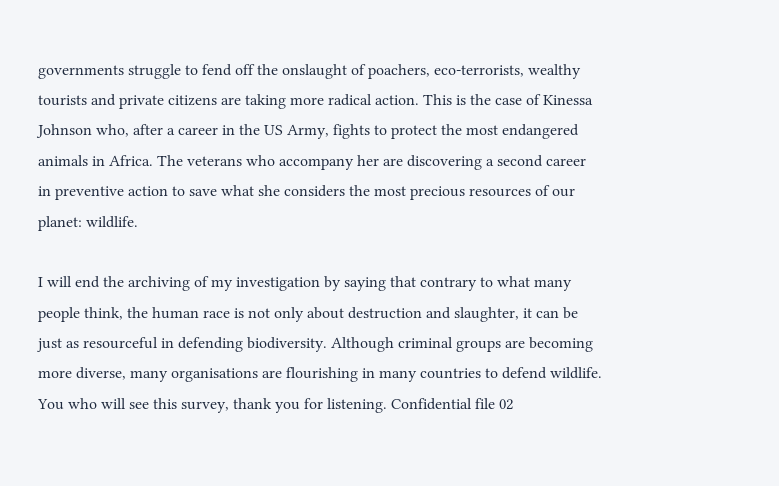governments struggle to fend off the onslaught of poachers, eco-terrorists, wealthy tourists and private citizens are taking more radical action. This is the case of Kinessa Johnson who, after a career in the US Army, fights to protect the most endangered animals in Africa. The veterans who accompany her are discovering a second career in preventive action to save what she considers the most precious resources of our planet: wildlife.

I will end the archiving of my investigation by saying that contrary to what many people think, the human race is not only about destruction and slaughter, it can be just as resourceful in defending biodiversity. Although criminal groups are becoming more diverse, many organisations are flourishing in many countries to defend wildlife. You who will see this survey, thank you for listening. Confidential file 02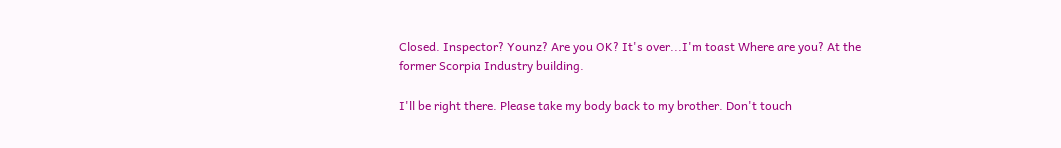Closed. Inspector? Younz? Are you OK? It's over...I'm toast Where are you? At the former Scorpia Industry building.

I'll be right there. Please take my body back to my brother. Don't touch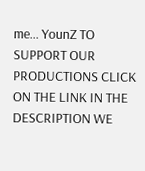me... YounZ TO SUPPORT OUR PRODUCTIONS CLICK ON THE LINK IN THE DESCRIPTION WE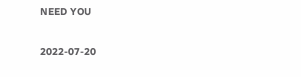NEED YOU

2022-07-20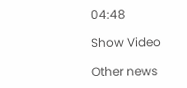04:48

Show Video

Other news